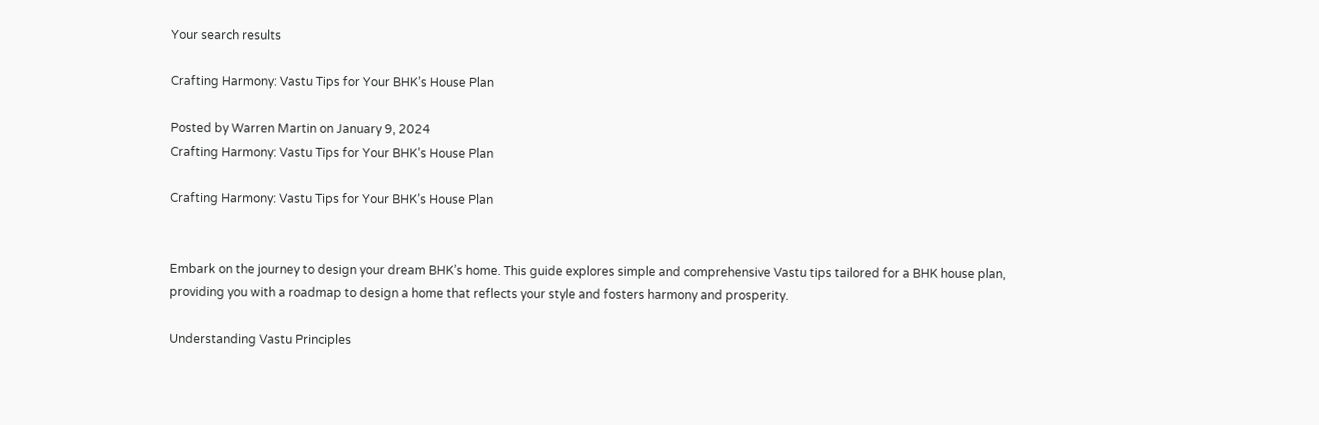Your search results

Crafting Harmony: Vastu Tips for Your BHK’s House Plan

Posted by Warren Martin on January 9, 2024
Crafting Harmony: Vastu Tips for Your BHK’s House Plan

Crafting Harmony: Vastu Tips for Your BHK’s House Plan


Embark on the journey to design your dream BHK’s home. This guide explores simple and comprehensive Vastu tips tailored for a BHK house plan, providing you with a roadmap to design a home that reflects your style and fosters harmony and prosperity.

Understanding Vastu Principles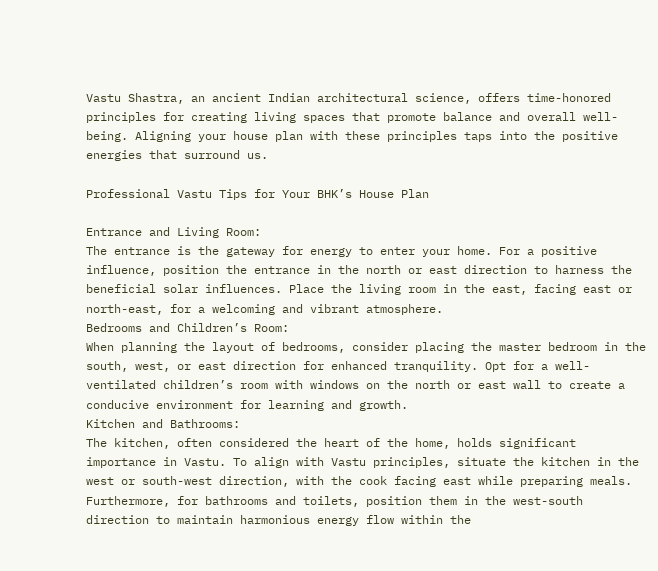Vastu Shastra, an ancient Indian architectural science, offers time-honored principles for creating living spaces that promote balance and overall well-being. Aligning your house plan with these principles taps into the positive energies that surround us.

Professional Vastu Tips for Your BHK’s House Plan

Entrance and Living Room:
The entrance is the gateway for energy to enter your home. For a positive influence, position the entrance in the north or east direction to harness the beneficial solar influences. Place the living room in the east, facing east or north-east, for a welcoming and vibrant atmosphere.
Bedrooms and Children’s Room:
When planning the layout of bedrooms, consider placing the master bedroom in the south, west, or east direction for enhanced tranquility. Opt for a well-ventilated children’s room with windows on the north or east wall to create a conducive environment for learning and growth.
Kitchen and Bathrooms:
The kitchen, often considered the heart of the home, holds significant importance in Vastu. To align with Vastu principles, situate the kitchen in the west or south-west direction, with the cook facing east while preparing meals. Furthermore, for bathrooms and toilets, position them in the west-south direction to maintain harmonious energy flow within the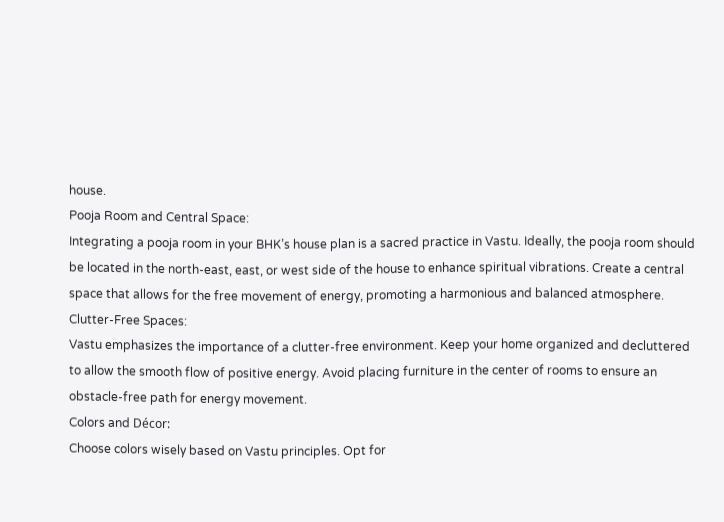house.
Pooja Room and Central Space:
Integrating a pooja room in your BHK’s house plan is a sacred practice in Vastu. Ideally, the pooja room should be located in the north-east, east, or west side of the house to enhance spiritual vibrations. Create a central space that allows for the free movement of energy, promoting a harmonious and balanced atmosphere.
Clutter-Free Spaces:
Vastu emphasizes the importance of a clutter-free environment. Keep your home organized and decluttered to allow the smooth flow of positive energy. Avoid placing furniture in the center of rooms to ensure an obstacle-free path for energy movement.
Colors and Décor:
Choose colors wisely based on Vastu principles. Opt for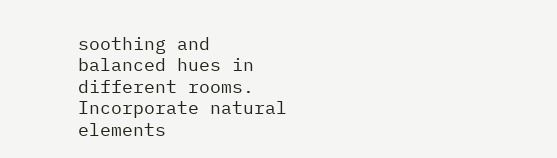soothing and balanced hues in different rooms. Incorporate natural elements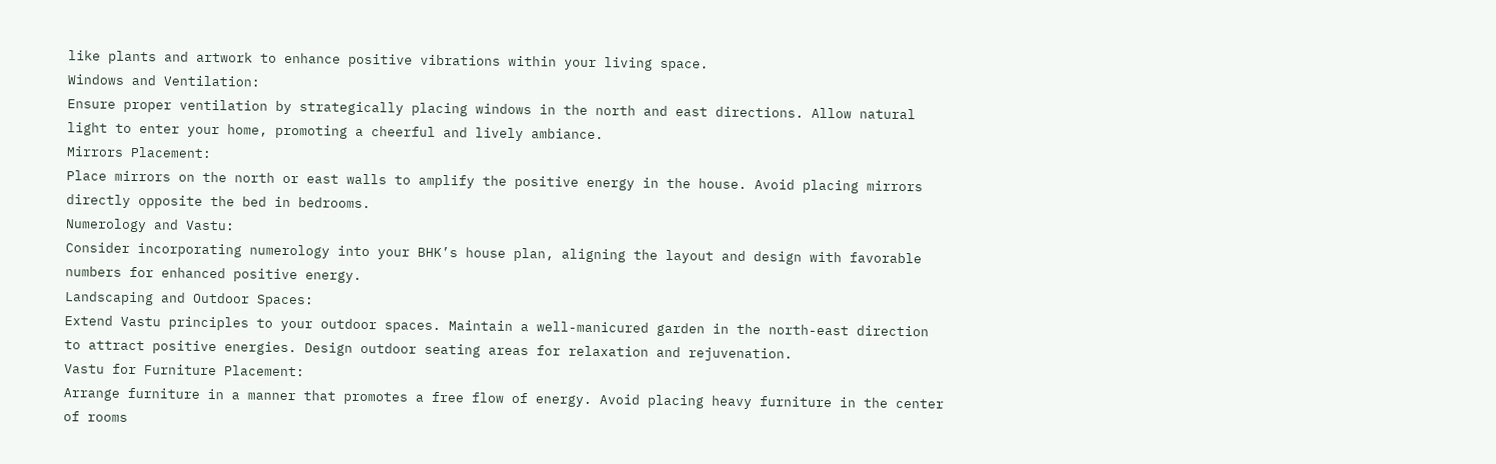like plants and artwork to enhance positive vibrations within your living space.
Windows and Ventilation:
Ensure proper ventilation by strategically placing windows in the north and east directions. Allow natural light to enter your home, promoting a cheerful and lively ambiance.
Mirrors Placement:
Place mirrors on the north or east walls to amplify the positive energy in the house. Avoid placing mirrors directly opposite the bed in bedrooms.
Numerology and Vastu:
Consider incorporating numerology into your BHK’s house plan, aligning the layout and design with favorable numbers for enhanced positive energy.
Landscaping and Outdoor Spaces:
Extend Vastu principles to your outdoor spaces. Maintain a well-manicured garden in the north-east direction to attract positive energies. Design outdoor seating areas for relaxation and rejuvenation.
Vastu for Furniture Placement:
Arrange furniture in a manner that promotes a free flow of energy. Avoid placing heavy furniture in the center of rooms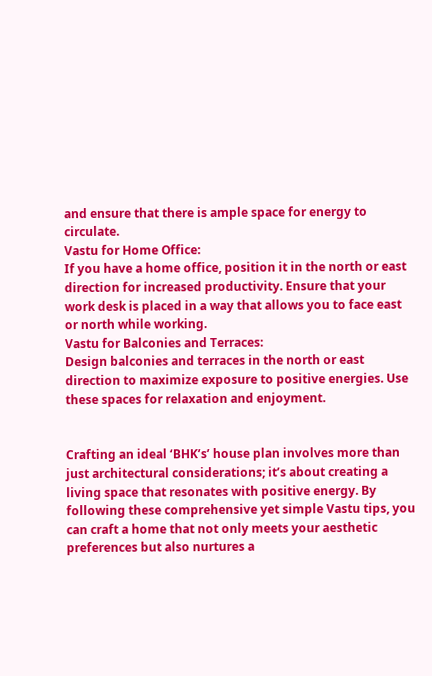and ensure that there is ample space for energy to circulate.
Vastu for Home Office:
If you have a home office, position it in the north or east direction for increased productivity. Ensure that your work desk is placed in a way that allows you to face east or north while working.
Vastu for Balconies and Terraces:
Design balconies and terraces in the north or east direction to maximize exposure to positive energies. Use these spaces for relaxation and enjoyment.


Crafting an ideal ‘BHK’s’ house plan involves more than just architectural considerations; it’s about creating a living space that resonates with positive energy. By following these comprehensive yet simple Vastu tips, you can craft a home that not only meets your aesthetic preferences but also nurtures a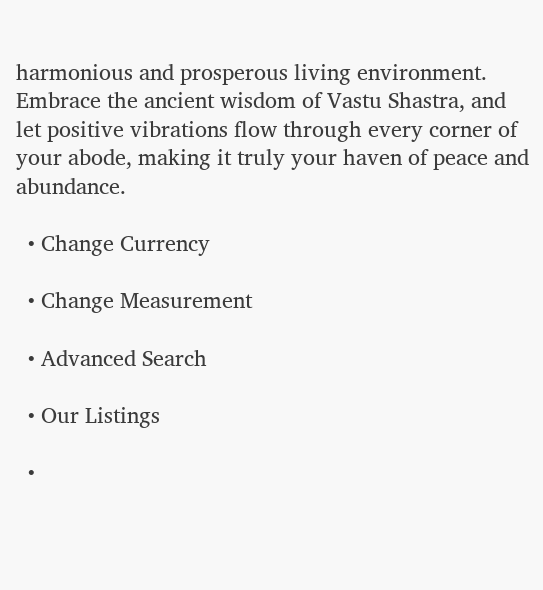harmonious and prosperous living environment. Embrace the ancient wisdom of Vastu Shastra, and let positive vibrations flow through every corner of your abode, making it truly your haven of peace and abundance.

  • Change Currency

  • Change Measurement

  • Advanced Search

  • Our Listings

  •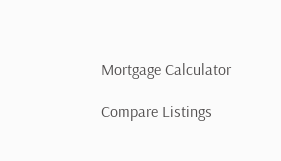Mortgage Calculator

Compare Listings